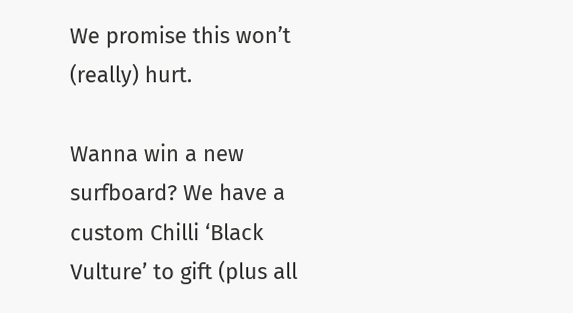We promise this won’t (really) hurt.

Wanna win a new surfboard? We have a custom Chilli ‘Black Vulture’ to gift (plus all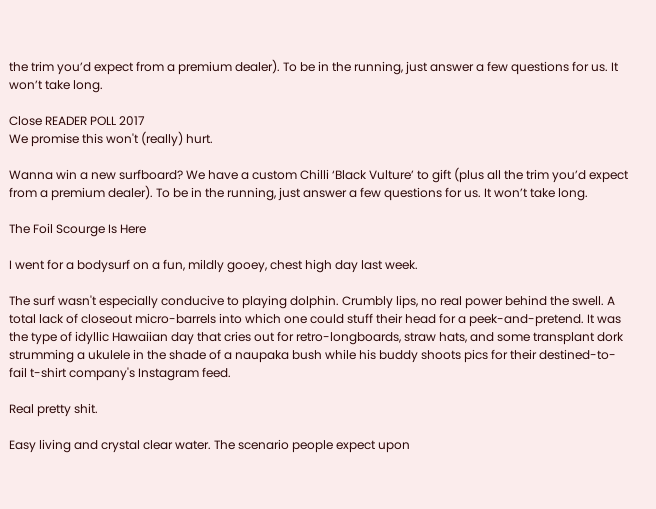the trim you’d expect from a premium dealer). To be in the running, just answer a few questions for us. It won’t take long.

Close READER POLL 2017
We promise this won't (really) hurt.

Wanna win a new surfboard? We have a custom Chilli ‘Black Vulture’ to gift (plus all the trim you’d expect from a premium dealer). To be in the running, just answer a few questions for us. It won’t take long.

The Foil Scourge Is Here

I went for a bodysurf on a fun, mildly gooey, chest high day last week.

The surf wasn't especially conducive to playing dolphin. Crumbly lips, no real power behind the swell. A total lack of closeout micro-barrels into which one could stuff their head for a peek-and-pretend. It was the type of idyllic Hawaiian day that cries out for retro-longboards, straw hats, and some transplant dork strumming a ukulele in the shade of a naupaka bush while his buddy shoots pics for their destined-to-fail t-shirt company's Instagram feed.

Real pretty shit.

Easy living and crystal clear water. The scenario people expect upon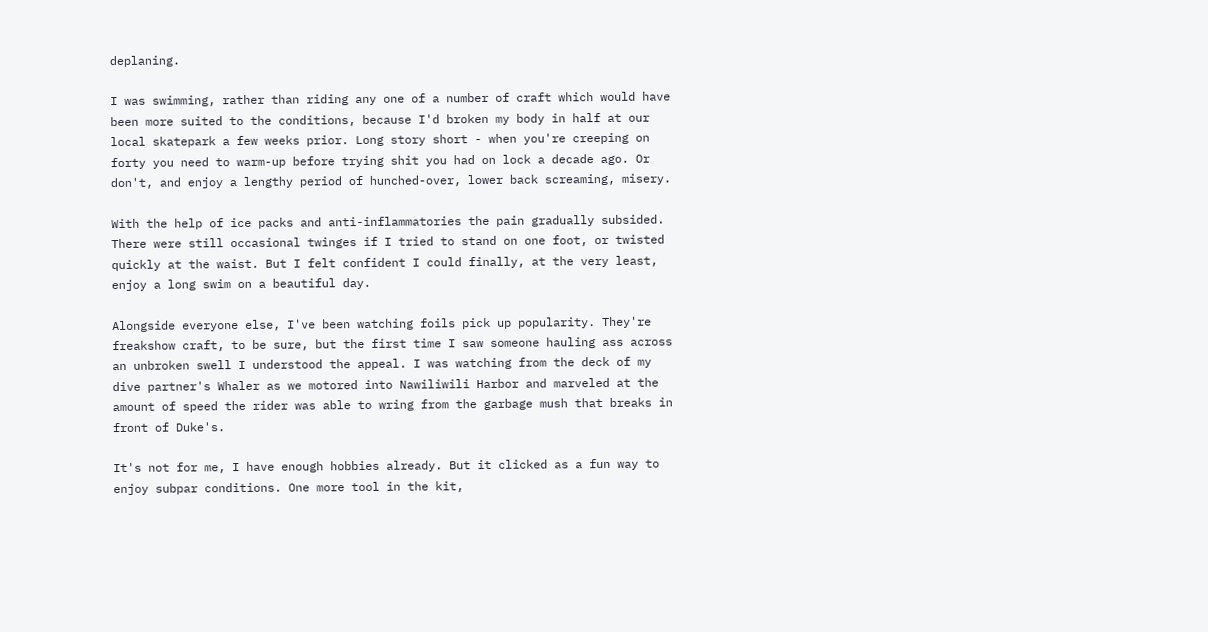deplaning.

I was swimming, rather than riding any one of a number of craft which would have been more suited to the conditions, because I'd broken my body in half at our local skatepark a few weeks prior. Long story short - when you're creeping on forty you need to warm-up before trying shit you had on lock a decade ago. Or don't, and enjoy a lengthy period of hunched-over, lower back screaming, misery.

With the help of ice packs and anti-inflammatories the pain gradually subsided. There were still occasional twinges if I tried to stand on one foot, or twisted quickly at the waist. But I felt confident I could finally, at the very least, enjoy a long swim on a beautiful day.

Alongside everyone else, I've been watching foils pick up popularity. They're freakshow craft, to be sure, but the first time I saw someone hauling ass across an unbroken swell I understood the appeal. I was watching from the deck of my dive partner's Whaler as we motored into Nawiliwili Harbor and marveled at the amount of speed the rider was able to wring from the garbage mush that breaks in front of Duke's.

It's not for me, I have enough hobbies already. But it clicked as a fun way to enjoy subpar conditions. One more tool in the kit,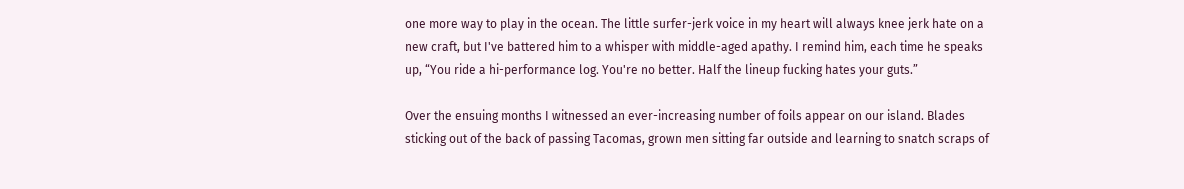one more way to play in the ocean. The little surfer-jerk voice in my heart will always knee jerk hate on a new craft, but I've battered him to a whisper with middle-aged apathy. I remind him, each time he speaks up, “You ride a hi-performance log. You're no better. Half the lineup fucking hates your guts.”

Over the ensuing months I witnessed an ever-increasing number of foils appear on our island. Blades sticking out of the back of passing Tacomas, grown men sitting far outside and learning to snatch scraps of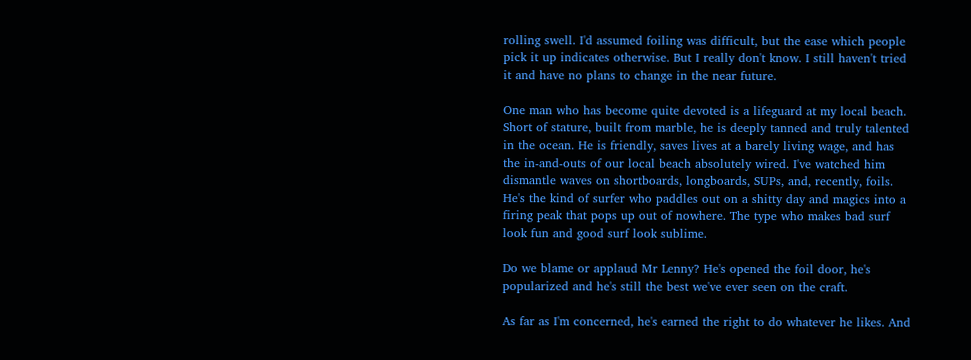rolling swell. I'd assumed foiling was difficult, but the ease which people pick it up indicates otherwise. But I really don't know. I still haven't tried it and have no plans to change in the near future.

One man who has become quite devoted is a lifeguard at my local beach. Short of stature, built from marble, he is deeply tanned and truly talented in the ocean. He is friendly, saves lives at a barely living wage, and has the in-and-outs of our local beach absolutely wired. I've watched him dismantle waves on shortboards, longboards, SUPs, and, recently, foils. He's the kind of surfer who paddles out on a shitty day and magics into a firing peak that pops up out of nowhere. The type who makes bad surf look fun and good surf look sublime.

Do we blame or applaud Mr Lenny? He's opened the foil door, he's popularized and he's still the best we've ever seen on the craft.

As far as I'm concerned, he's earned the right to do whatever he likes. And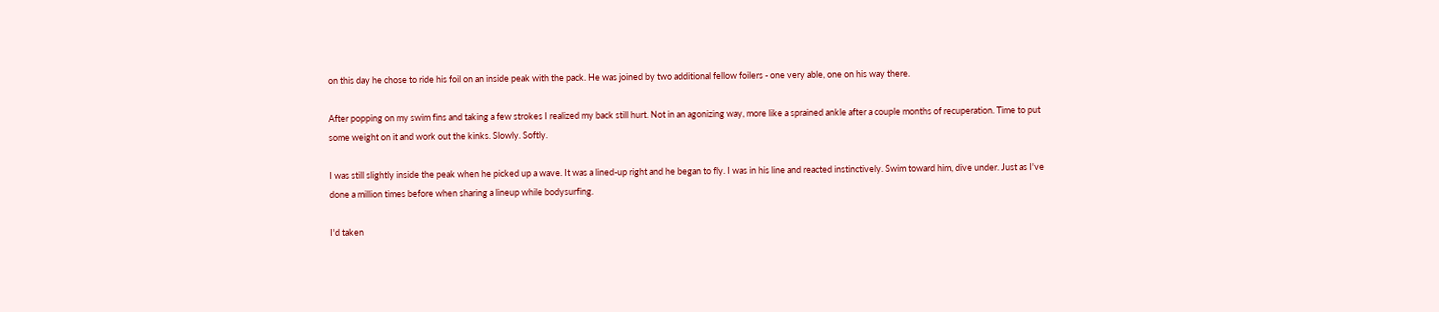on this day he chose to ride his foil on an inside peak with the pack. He was joined by two additional fellow foilers - one very able, one on his way there.

After popping on my swim fins and taking a few strokes I realized my back still hurt. Not in an agonizing way, more like a sprained ankle after a couple months of recuperation. Time to put some weight on it and work out the kinks. Slowly. Softly.

I was still slightly inside the peak when he picked up a wave. It was a lined-up right and he began to fly. I was in his line and reacted instinctively. Swim toward him, dive under. Just as I've done a million times before when sharing a lineup while bodysurfing.

I'd taken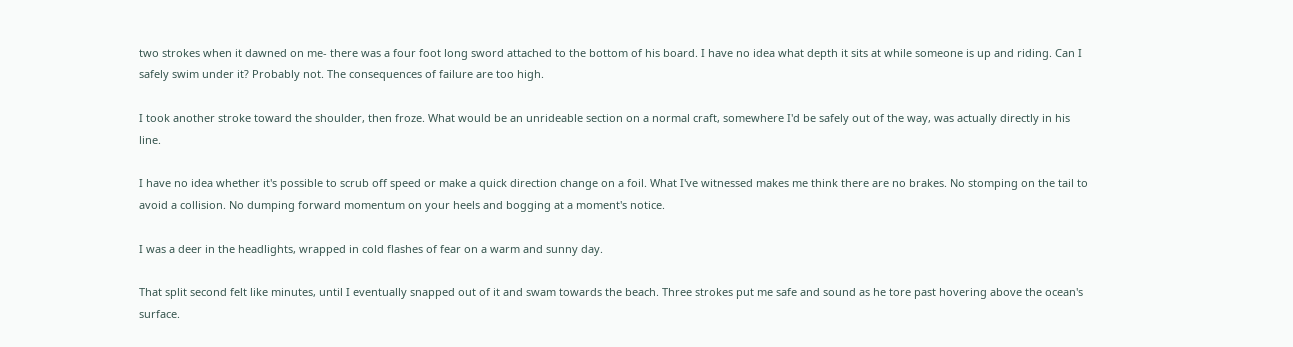two strokes when it dawned on me- there was a four foot long sword attached to the bottom of his board. I have no idea what depth it sits at while someone is up and riding. Can I safely swim under it? Probably not. The consequences of failure are too high.

I took another stroke toward the shoulder, then froze. What would be an unrideable section on a normal craft, somewhere I'd be safely out of the way, was actually directly in his line.

I have no idea whether it's possible to scrub off speed or make a quick direction change on a foil. What I've witnessed makes me think there are no brakes. No stomping on the tail to avoid a collision. No dumping forward momentum on your heels and bogging at a moment's notice.

I was a deer in the headlights, wrapped in cold flashes of fear on a warm and sunny day.

That split second felt like minutes, until I eventually snapped out of it and swam towards the beach. Three strokes put me safe and sound as he tore past hovering above the ocean's surface.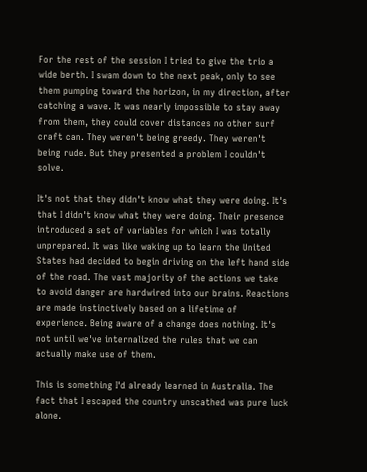For the rest of the session I tried to give the trio a wide berth. I swam down to the next peak, only to see them pumping toward the horizon, in my direction, after catching a wave. It was nearly impossible to stay away from them, they could cover distances no other surf craft can. They weren't being greedy. They weren't being rude. But they presented a problem I couldn't solve.

It's not that they didn't know what they were doing. It's that I didn't know what they were doing. Their presence introduced a set of variables for which I was totally unprepared. It was like waking up to learn the United States had decided to begin driving on the left hand side of the road. The vast majority of the actions we take to avoid danger are hardwired into our brains. Reactions are made instinctively based on a lifetime of experience. Being aware of a change does nothing. It's not until we've internalized the rules that we can actually make use of them.

This is something I'd already learned in Australia. The fact that I escaped the country unscathed was pure luck alone.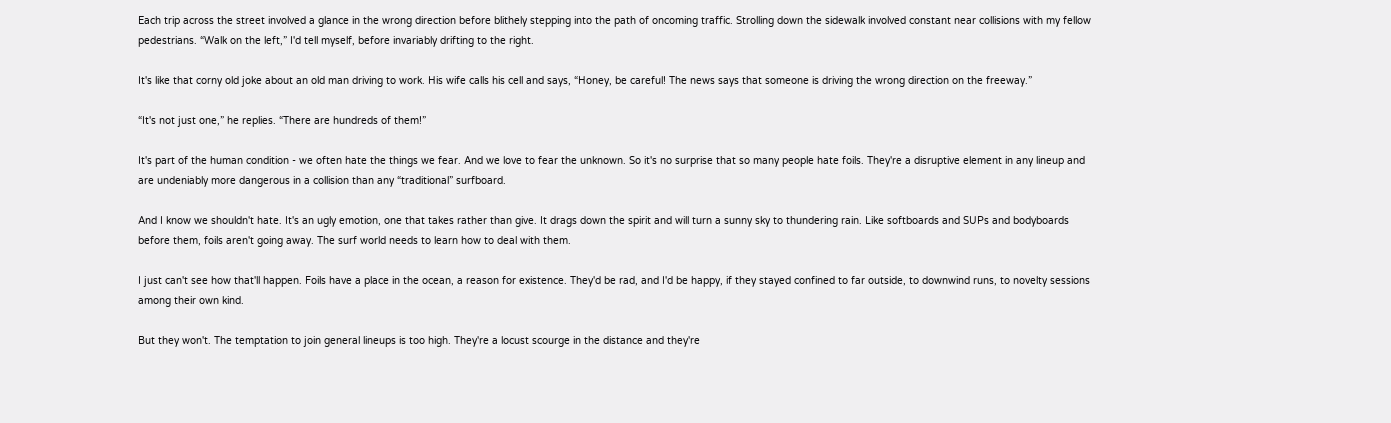Each trip across the street involved a glance in the wrong direction before blithely stepping into the path of oncoming traffic. Strolling down the sidewalk involved constant near collisions with my fellow pedestrians. “Walk on the left,” I'd tell myself, before invariably drifting to the right.

It's like that corny old joke about an old man driving to work. His wife calls his cell and says, “Honey, be careful! The news says that someone is driving the wrong direction on the freeway.”

“It's not just one,” he replies. “There are hundreds of them!”

It's part of the human condition - we often hate the things we fear. And we love to fear the unknown. So it's no surprise that so many people hate foils. They're a disruptive element in any lineup and are undeniably more dangerous in a collision than any “traditional” surfboard.

And I know we shouldn't hate. It's an ugly emotion, one that takes rather than give. It drags down the spirit and will turn a sunny sky to thundering rain. Like softboards and SUPs and bodyboards before them, foils aren't going away. The surf world needs to learn how to deal with them.

I just can't see how that'll happen. Foils have a place in the ocean, a reason for existence. They'd be rad, and I'd be happy, if they stayed confined to far outside, to downwind runs, to novelty sessions among their own kind.

But they won't. The temptation to join general lineups is too high. They're a locust scourge in the distance and they're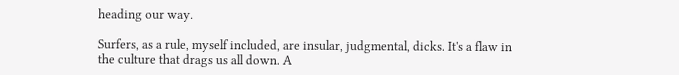heading our way.

Surfers, as a rule, myself included, are insular, judgmental, dicks. It's a flaw in the culture that drags us all down. A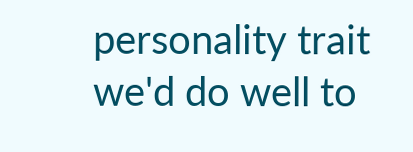personality trait we'd do well to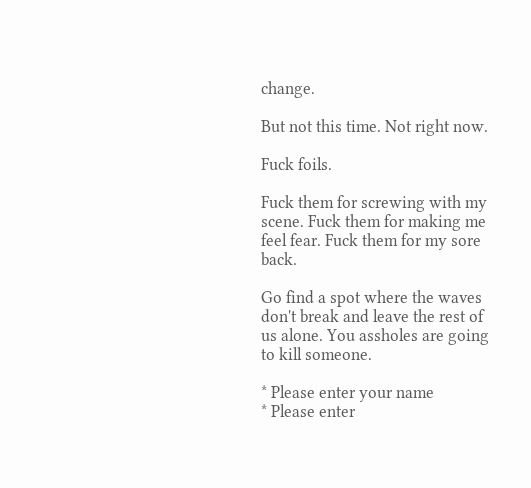change.

But not this time. Not right now.

Fuck foils.

Fuck them for screwing with my scene. Fuck them for making me feel fear. Fuck them for my sore back.

Go find a spot where the waves don't break and leave the rest of us alone. You assholes are going to kill someone.

* Please enter your name
* Please enter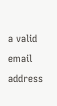a valid email address